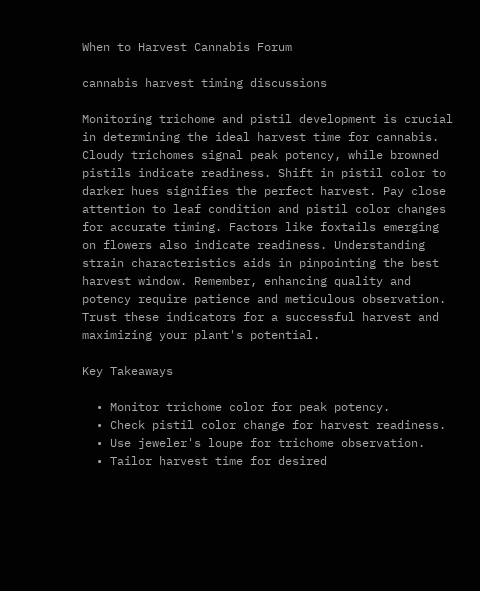When to Harvest Cannabis Forum

cannabis harvest timing discussions

Monitoring trichome and pistil development is crucial in determining the ideal harvest time for cannabis. Cloudy trichomes signal peak potency, while browned pistils indicate readiness. Shift in pistil color to darker hues signifies the perfect harvest. Pay close attention to leaf condition and pistil color changes for accurate timing. Factors like foxtails emerging on flowers also indicate readiness. Understanding strain characteristics aids in pinpointing the best harvest window. Remember, enhancing quality and potency require patience and meticulous observation. Trust these indicators for a successful harvest and maximizing your plant's potential.

Key Takeaways

  • Monitor trichome color for peak potency.
  • Check pistil color change for harvest readiness.
  • Use jeweler's loupe for trichome observation.
  • Tailor harvest time for desired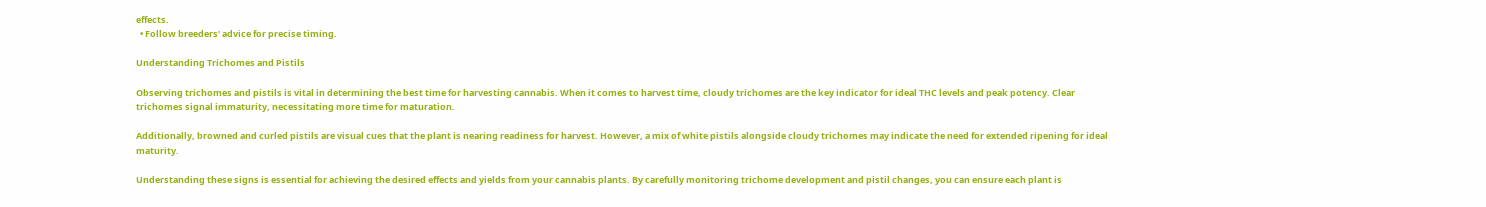effects.
  • Follow breeders' advice for precise timing.

Understanding Trichomes and Pistils

Observing trichomes and pistils is vital in determining the best time for harvesting cannabis. When it comes to harvest time, cloudy trichomes are the key indicator for ideal THC levels and peak potency. Clear trichomes signal immaturity, necessitating more time for maturation.

Additionally, browned and curled pistils are visual cues that the plant is nearing readiness for harvest. However, a mix of white pistils alongside cloudy trichomes may indicate the need for extended ripening for ideal maturity.

Understanding these signs is essential for achieving the desired effects and yields from your cannabis plants. By carefully monitoring trichome development and pistil changes, you can ensure each plant is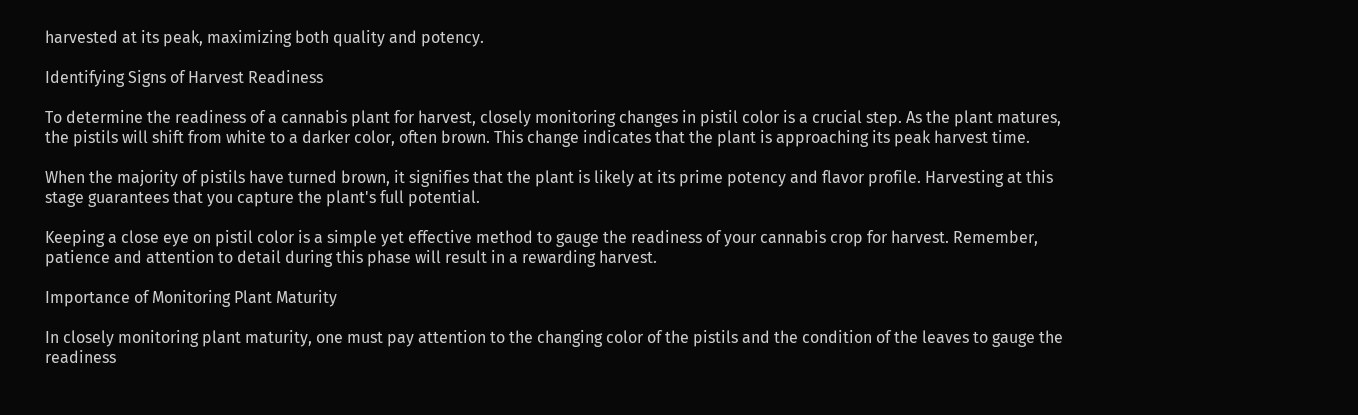harvested at its peak, maximizing both quality and potency.

Identifying Signs of Harvest Readiness

To determine the readiness of a cannabis plant for harvest, closely monitoring changes in pistil color is a crucial step. As the plant matures, the pistils will shift from white to a darker color, often brown. This change indicates that the plant is approaching its peak harvest time.

When the majority of pistils have turned brown, it signifies that the plant is likely at its prime potency and flavor profile. Harvesting at this stage guarantees that you capture the plant's full potential.

Keeping a close eye on pistil color is a simple yet effective method to gauge the readiness of your cannabis crop for harvest. Remember, patience and attention to detail during this phase will result in a rewarding harvest.

Importance of Monitoring Plant Maturity

In closely monitoring plant maturity, one must pay attention to the changing color of the pistils and the condition of the leaves to gauge the readiness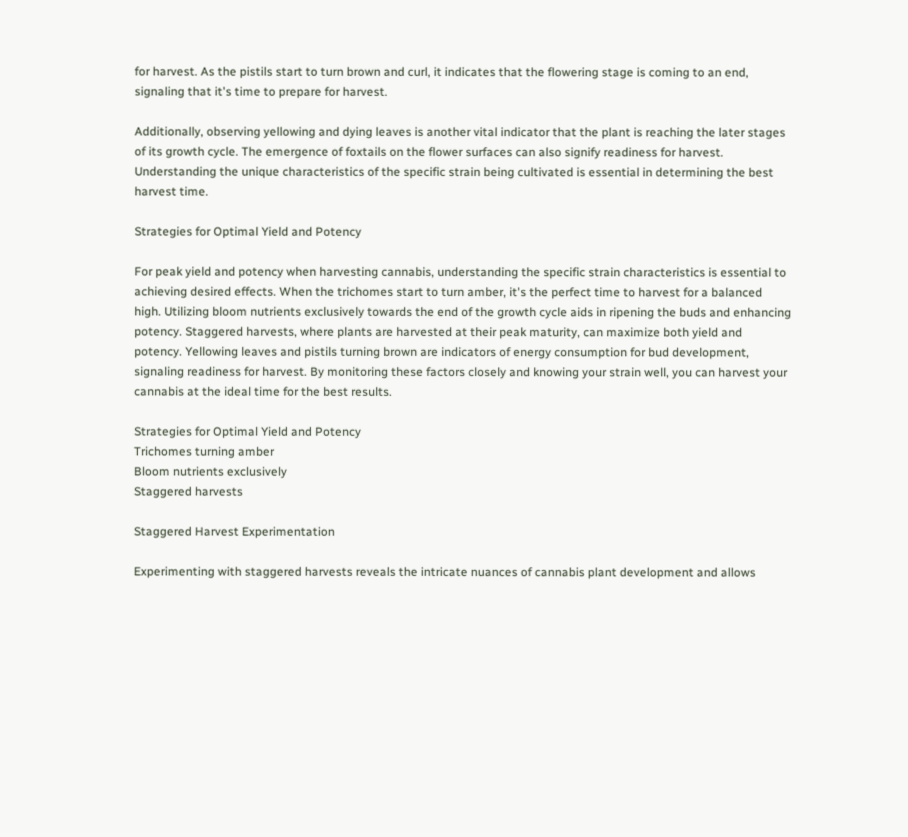for harvest. As the pistils start to turn brown and curl, it indicates that the flowering stage is coming to an end, signaling that it's time to prepare for harvest.

Additionally, observing yellowing and dying leaves is another vital indicator that the plant is reaching the later stages of its growth cycle. The emergence of foxtails on the flower surfaces can also signify readiness for harvest. Understanding the unique characteristics of the specific strain being cultivated is essential in determining the best harvest time.

Strategies for Optimal Yield and Potency

For peak yield and potency when harvesting cannabis, understanding the specific strain characteristics is essential to achieving desired effects. When the trichomes start to turn amber, it's the perfect time to harvest for a balanced high. Utilizing bloom nutrients exclusively towards the end of the growth cycle aids in ripening the buds and enhancing potency. Staggered harvests, where plants are harvested at their peak maturity, can maximize both yield and potency. Yellowing leaves and pistils turning brown are indicators of energy consumption for bud development, signaling readiness for harvest. By monitoring these factors closely and knowing your strain well, you can harvest your cannabis at the ideal time for the best results.

Strategies for Optimal Yield and Potency
Trichomes turning amber
Bloom nutrients exclusively
Staggered harvests

Staggered Harvest Experimentation

Experimenting with staggered harvests reveals the intricate nuances of cannabis plant development and allows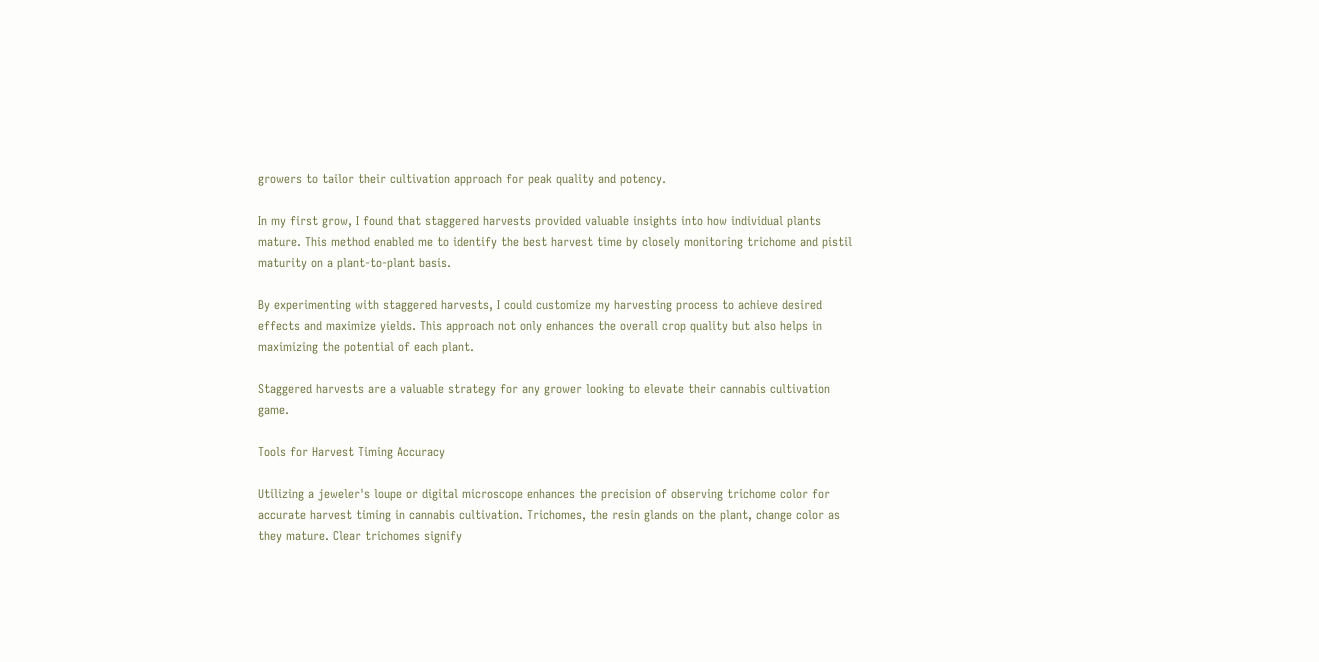growers to tailor their cultivation approach for peak quality and potency.

In my first grow, I found that staggered harvests provided valuable insights into how individual plants mature. This method enabled me to identify the best harvest time by closely monitoring trichome and pistil maturity on a plant-to-plant basis.

By experimenting with staggered harvests, I could customize my harvesting process to achieve desired effects and maximize yields. This approach not only enhances the overall crop quality but also helps in maximizing the potential of each plant.

Staggered harvests are a valuable strategy for any grower looking to elevate their cannabis cultivation game.

Tools for Harvest Timing Accuracy

Utilizing a jeweler's loupe or digital microscope enhances the precision of observing trichome color for accurate harvest timing in cannabis cultivation. Trichomes, the resin glands on the plant, change color as they mature. Clear trichomes signify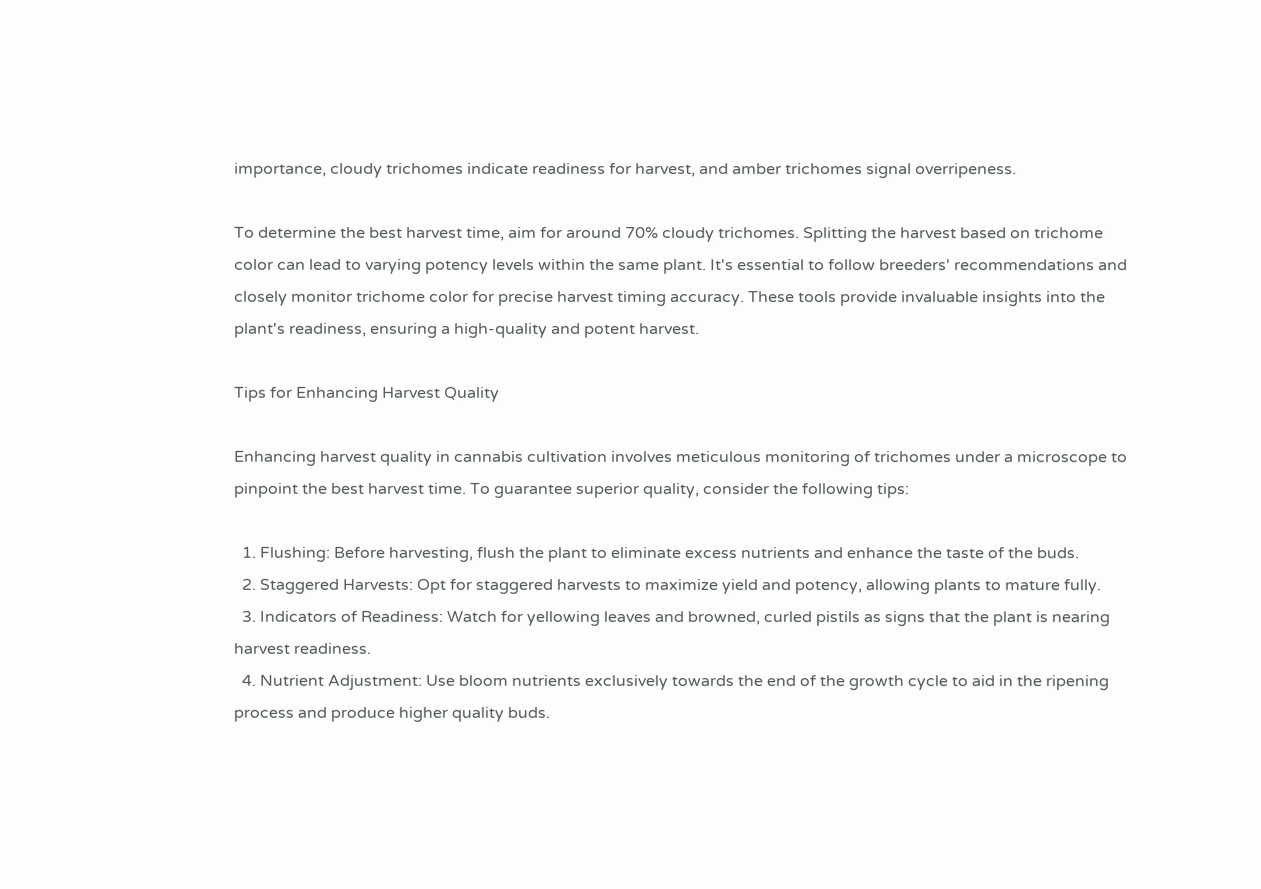importance, cloudy trichomes indicate readiness for harvest, and amber trichomes signal overripeness.

To determine the best harvest time, aim for around 70% cloudy trichomes. Splitting the harvest based on trichome color can lead to varying potency levels within the same plant. It's essential to follow breeders' recommendations and closely monitor trichome color for precise harvest timing accuracy. These tools provide invaluable insights into the plant's readiness, ensuring a high-quality and potent harvest.

Tips for Enhancing Harvest Quality

Enhancing harvest quality in cannabis cultivation involves meticulous monitoring of trichomes under a microscope to pinpoint the best harvest time. To guarantee superior quality, consider the following tips:

  1. Flushing: Before harvesting, flush the plant to eliminate excess nutrients and enhance the taste of the buds.
  2. Staggered Harvests: Opt for staggered harvests to maximize yield and potency, allowing plants to mature fully.
  3. Indicators of Readiness: Watch for yellowing leaves and browned, curled pistils as signs that the plant is nearing harvest readiness.
  4. Nutrient Adjustment: Use bloom nutrients exclusively towards the end of the growth cycle to aid in the ripening process and produce higher quality buds.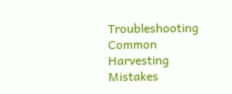Troubleshooting Common Harvesting Mistakes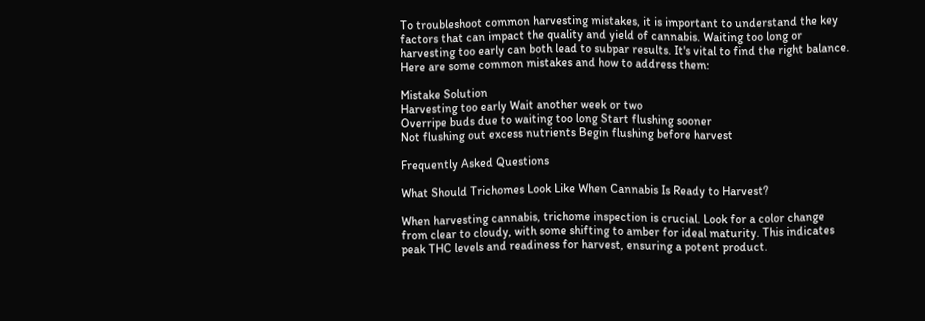To troubleshoot common harvesting mistakes, it is important to understand the key factors that can impact the quality and yield of cannabis. Waiting too long or harvesting too early can both lead to subpar results. It's vital to find the right balance. Here are some common mistakes and how to address them:

Mistake Solution
Harvesting too early Wait another week or two
Overripe buds due to waiting too long Start flushing sooner
Not flushing out excess nutrients Begin flushing before harvest

Frequently Asked Questions

What Should Trichomes Look Like When Cannabis Is Ready to Harvest?

When harvesting cannabis, trichome inspection is crucial. Look for a color change from clear to cloudy, with some shifting to amber for ideal maturity. This indicates peak THC levels and readiness for harvest, ensuring a potent product.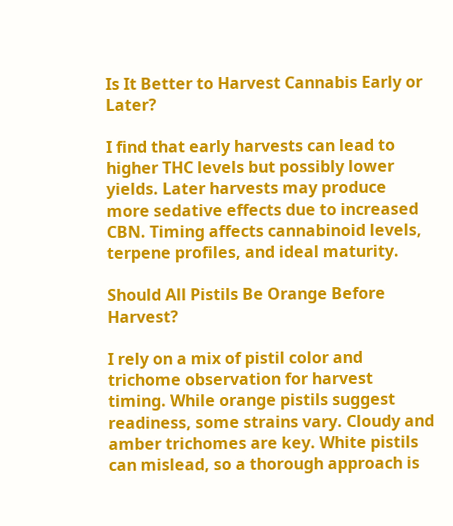Is It Better to Harvest Cannabis Early or Later?

I find that early harvests can lead to higher THC levels but possibly lower yields. Later harvests may produce more sedative effects due to increased CBN. Timing affects cannabinoid levels, terpene profiles, and ideal maturity.

Should All Pistils Be Orange Before Harvest?

I rely on a mix of pistil color and trichome observation for harvest timing. While orange pistils suggest readiness, some strains vary. Cloudy and amber trichomes are key. White pistils can mislead, so a thorough approach is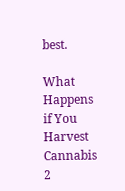best.

What Happens if You Harvest Cannabis 2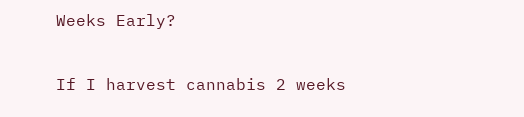Weeks Early?

If I harvest cannabis 2 weeks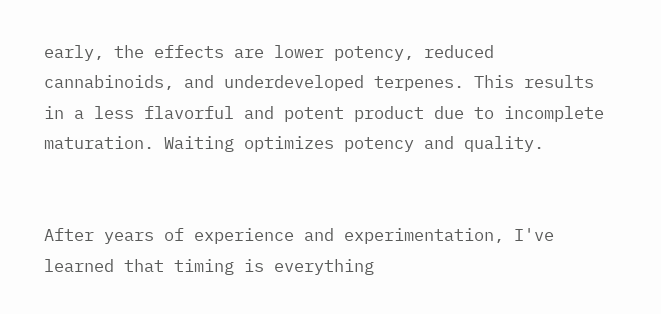early, the effects are lower potency, reduced cannabinoids, and underdeveloped terpenes. This results in a less flavorful and potent product due to incomplete maturation. Waiting optimizes potency and quality.


After years of experience and experimentation, I've learned that timing is everything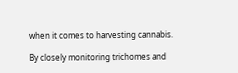when it comes to harvesting cannabis.

By closely monitoring trichomes and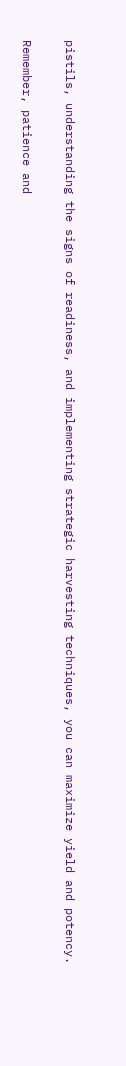pistils, understanding the signs of readiness, and implementing strategic harvesting techniques, you can maximize yield and potency.

Remember, patience and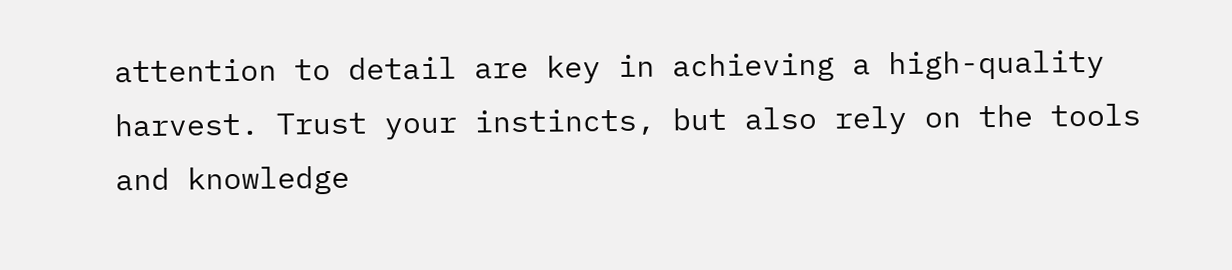attention to detail are key in achieving a high-quality harvest. Trust your instincts, but also rely on the tools and knowledge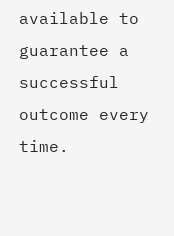available to guarantee a successful outcome every time.